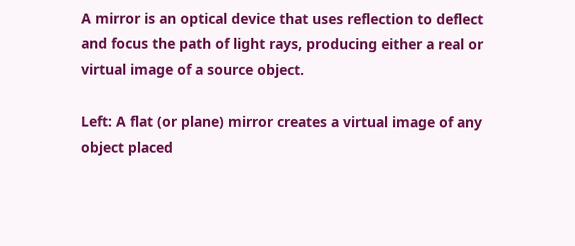A mirror is an optical device that uses reflection to deflect and focus the path of light rays, producing either a real or virtual image of a source object.

Left: A flat (or plane) mirror creates a virtual image of any object placed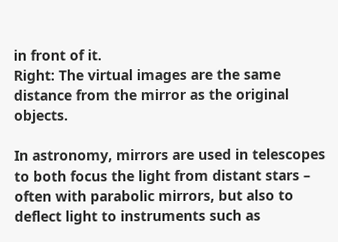in front of it.
Right: The virtual images are the same distance from the mirror as the original objects.

In astronomy, mirrors are used in telescopes to both focus the light from distant stars – often with parabolic mirrors, but also to deflect light to instruments such as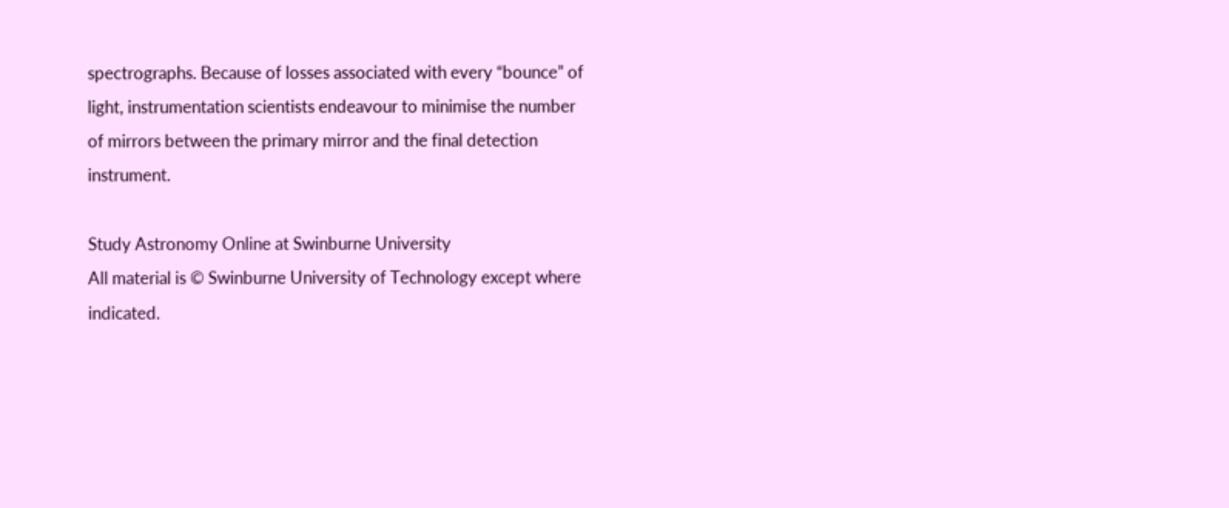spectrographs. Because of losses associated with every “bounce” of light, instrumentation scientists endeavour to minimise the number of mirrors between the primary mirror and the final detection instrument.

Study Astronomy Online at Swinburne University
All material is © Swinburne University of Technology except where indicated.